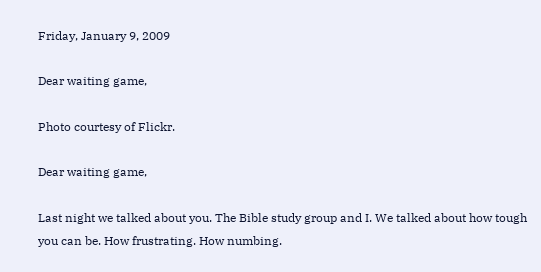Friday, January 9, 2009

Dear waiting game,

Photo courtesy of Flickr.

Dear waiting game,

Last night we talked about you. The Bible study group and I. We talked about how tough you can be. How frustrating. How numbing.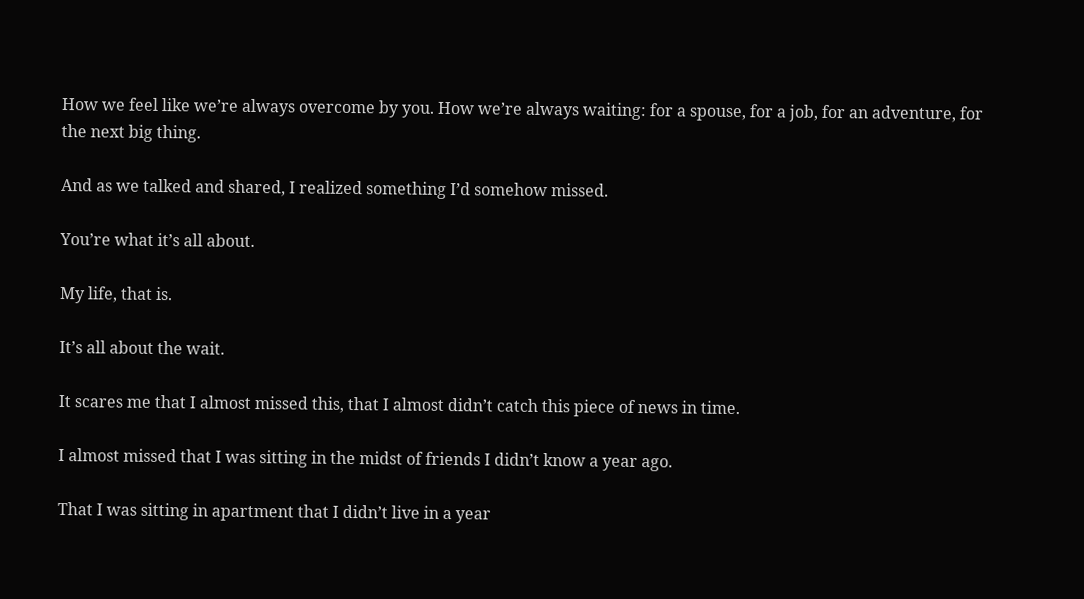How we feel like we’re always overcome by you. How we’re always waiting: for a spouse, for a job, for an adventure, for the next big thing.

And as we talked and shared, I realized something I’d somehow missed.

You’re what it’s all about.

My life, that is.

It’s all about the wait.

It scares me that I almost missed this, that I almost didn’t catch this piece of news in time.

I almost missed that I was sitting in the midst of friends I didn’t know a year ago.

That I was sitting in apartment that I didn’t live in a year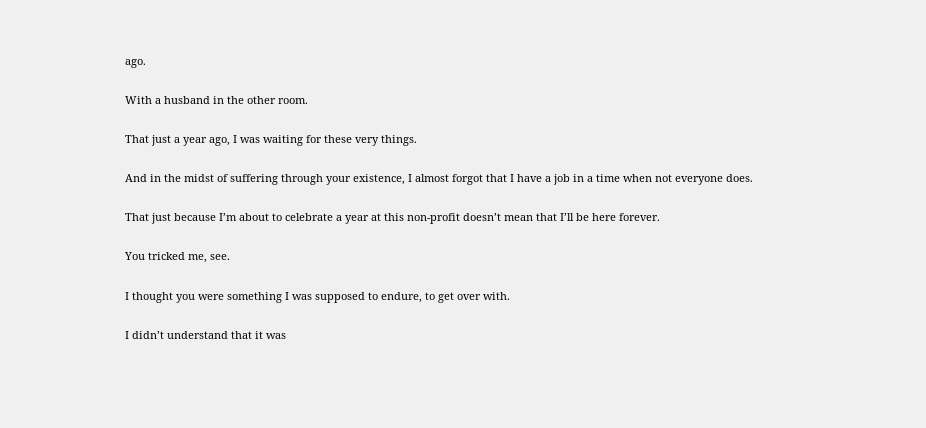ago.

With a husband in the other room.

That just a year ago, I was waiting for these very things.

And in the midst of suffering through your existence, I almost forgot that I have a job in a time when not everyone does.

That just because I’m about to celebrate a year at this non-profit doesn’t mean that I’ll be here forever.

You tricked me, see.

I thought you were something I was supposed to endure, to get over with.

I didn’t understand that it was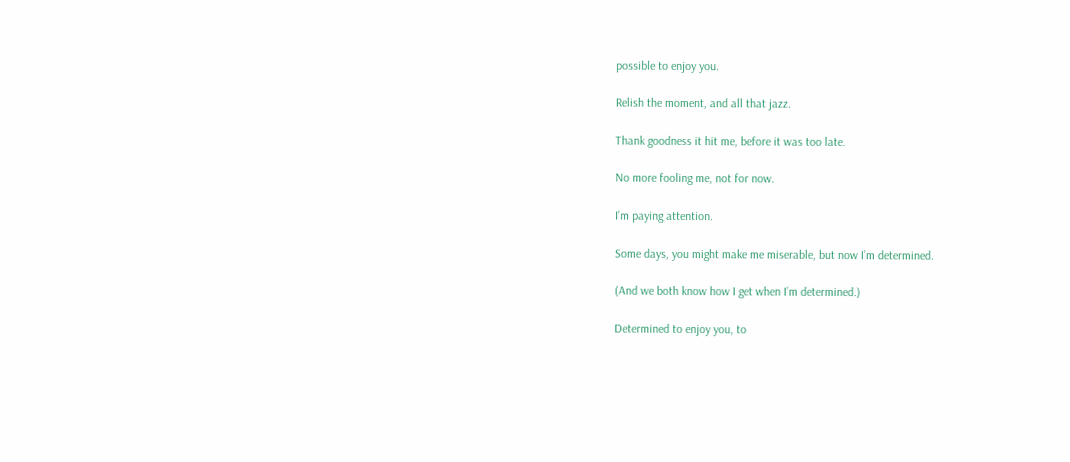possible to enjoy you.

Relish the moment, and all that jazz.

Thank goodness it hit me, before it was too late.

No more fooling me, not for now.

I’m paying attention.

Some days, you might make me miserable, but now I’m determined.

(And we both know how I get when I’m determined.)

Determined to enjoy you, to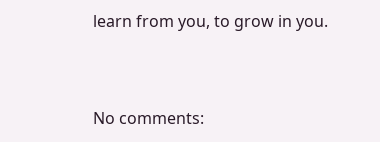learn from you, to grow in you.



No comments: